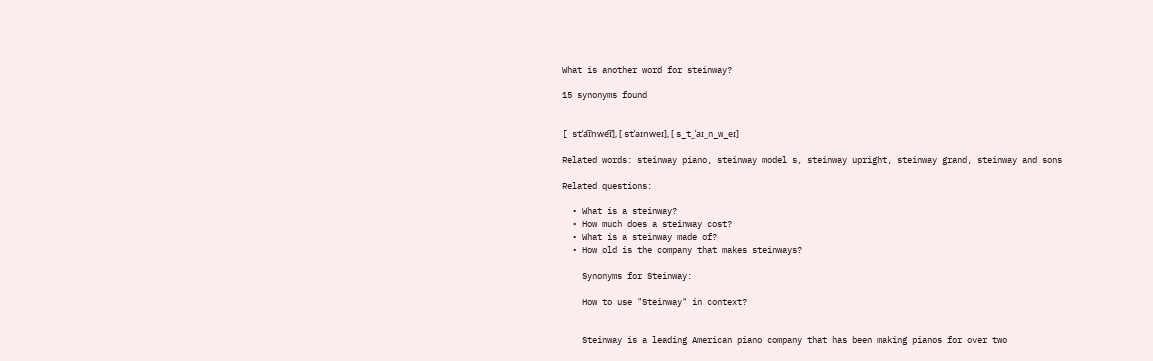What is another word for steinway?

15 synonyms found


[ stˈa͡ɪnwe͡ɪ], [ stˈaɪnweɪ], [ s_t_ˈaɪ_n_w_eɪ]

Related words: steinway piano, steinway model s, steinway upright, steinway grand, steinway and sons

Related questions:

  • What is a steinway?
  • How much does a steinway cost?
  • What is a steinway made of?
  • How old is the company that makes steinways?

    Synonyms for Steinway:

    How to use "Steinway" in context?


    Steinway is a leading American piano company that has been making pianos for over two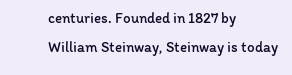centuries. Founded in 1827 by William Steinway, Steinway is today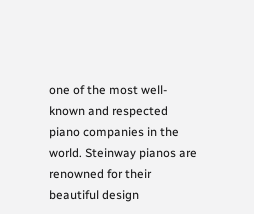one of the most well-known and respected piano companies in the world. Steinway pianos are renowned for their beautiful design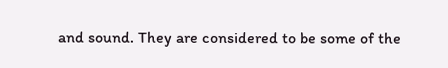and sound. They are considered to be some of the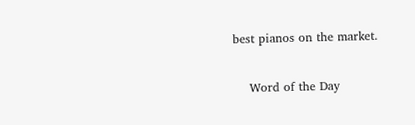best pianos on the market.

    Word of the Day